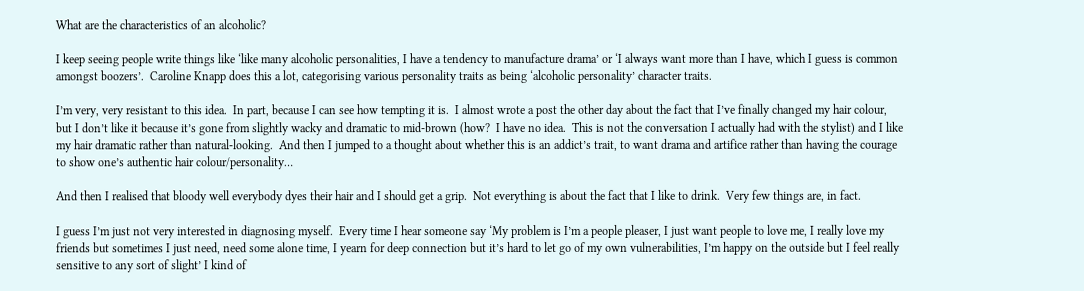What are the characteristics of an alcoholic?

I keep seeing people write things like ‘like many alcoholic personalities, I have a tendency to manufacture drama’ or ‘I always want more than I have, which I guess is common amongst boozers’.  Caroline Knapp does this a lot, categorising various personality traits as being ‘alcoholic personality’ character traits.

I’m very, very resistant to this idea.  In part, because I can see how tempting it is.  I almost wrote a post the other day about the fact that I’ve finally changed my hair colour, but I don’t like it because it’s gone from slightly wacky and dramatic to mid-brown (how?  I have no idea.  This is not the conversation I actually had with the stylist) and I like my hair dramatic rather than natural-looking.  And then I jumped to a thought about whether this is an addict’s trait, to want drama and artifice rather than having the courage to show one’s authentic hair colour/personality…

And then I realised that bloody well everybody dyes their hair and I should get a grip.  Not everything is about the fact that I like to drink.  Very few things are, in fact.

I guess I’m just not very interested in diagnosing myself.  Every time I hear someone say ‘My problem is I’m a people pleaser, I just want people to love me, I really love my friends but sometimes I just need, need some alone time, I yearn for deep connection but it’s hard to let go of my own vulnerabilities, I’m happy on the outside but I feel really sensitive to any sort of slight’ I kind of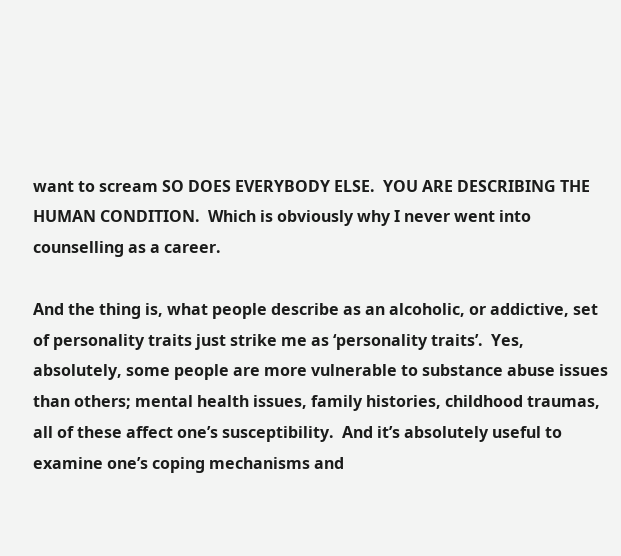want to scream SO DOES EVERYBODY ELSE.  YOU ARE DESCRIBING THE HUMAN CONDITION.  Which is obviously why I never went into counselling as a career.

And the thing is, what people describe as an alcoholic, or addictive, set of personality traits just strike me as ‘personality traits’.  Yes, absolutely, some people are more vulnerable to substance abuse issues than others; mental health issues, family histories, childhood traumas, all of these affect one’s susceptibility.  And it’s absolutely useful to examine one’s coping mechanisms and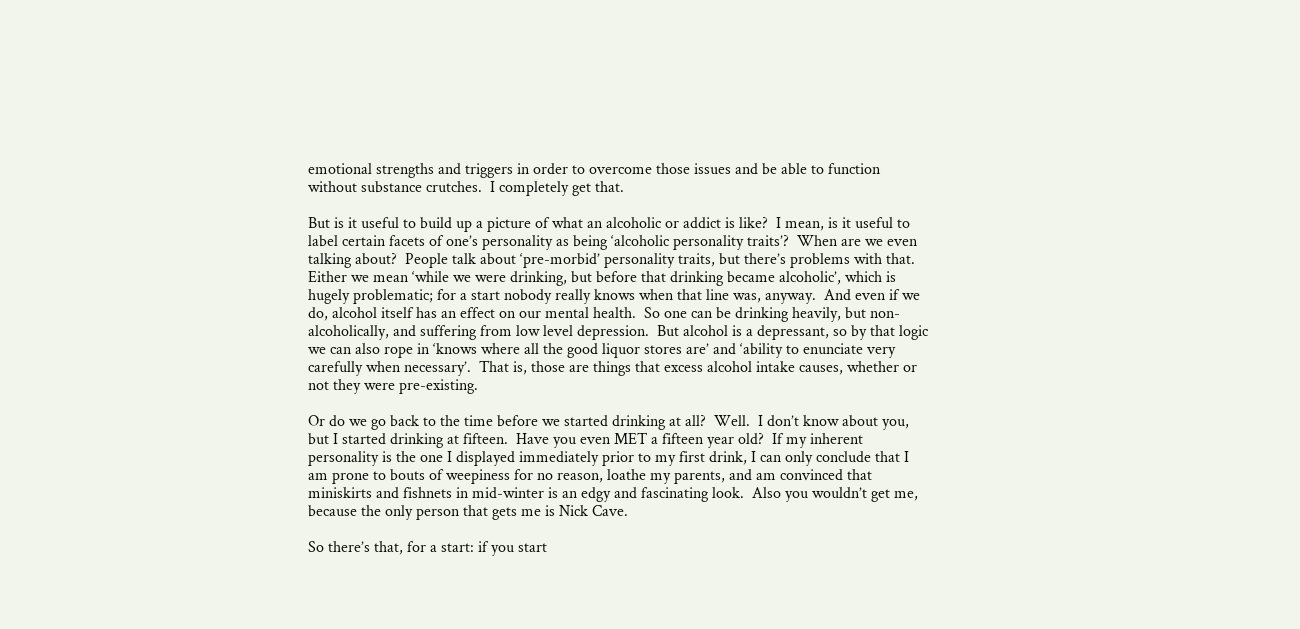emotional strengths and triggers in order to overcome those issues and be able to function without substance crutches.  I completely get that.

But is it useful to build up a picture of what an alcoholic or addict is like?  I mean, is it useful to label certain facets of one’s personality as being ‘alcoholic personality traits’?  When are we even talking about?  People talk about ‘pre-morbid’ personality traits, but there’s problems with that.  Either we mean ‘while we were drinking, but before that drinking became alcoholic’, which is hugely problematic; for a start nobody really knows when that line was, anyway.  And even if we do, alcohol itself has an effect on our mental health.  So one can be drinking heavily, but non-alcoholically, and suffering from low level depression.  But alcohol is a depressant, so by that logic we can also rope in ‘knows where all the good liquor stores are’ and ‘ability to enunciate very carefully when necessary’.  That is, those are things that excess alcohol intake causes, whether or not they were pre-existing.

Or do we go back to the time before we started drinking at all?  Well.  I don’t know about you, but I started drinking at fifteen.  Have you even MET a fifteen year old?  If my inherent personality is the one I displayed immediately prior to my first drink, I can only conclude that I am prone to bouts of weepiness for no reason, loathe my parents, and am convinced that miniskirts and fishnets in mid-winter is an edgy and fascinating look.  Also you wouldn’t get me, because the only person that gets me is Nick Cave.

So there’s that, for a start: if you start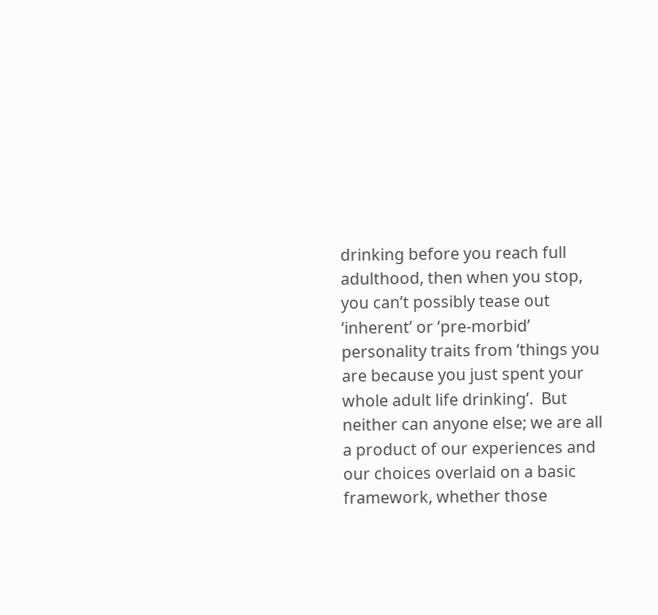drinking before you reach full adulthood, then when you stop, you can’t possibly tease out ‘inherent’ or ‘pre-morbid’ personality traits from ‘things you are because you just spent your whole adult life drinking’.  But neither can anyone else; we are all a product of our experiences and our choices overlaid on a basic framework, whether those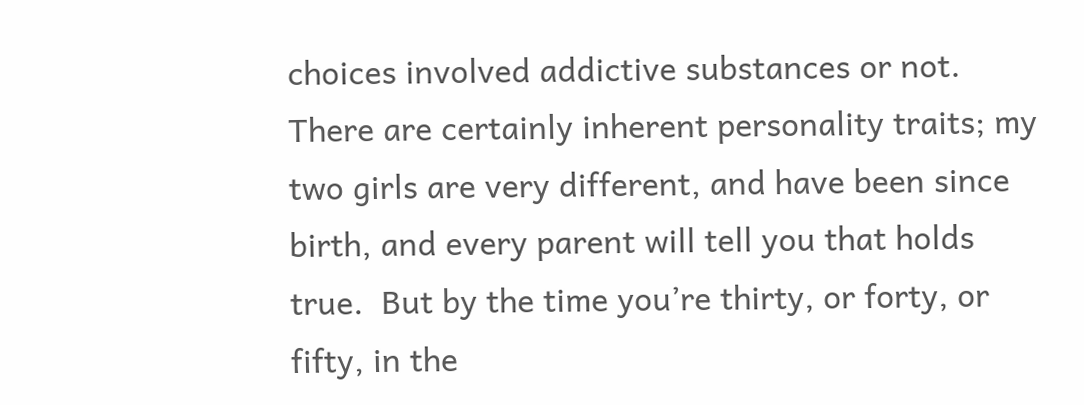choices involved addictive substances or not.  There are certainly inherent personality traits; my two girls are very different, and have been since birth, and every parent will tell you that holds true.  But by the time you’re thirty, or forty, or fifty, in the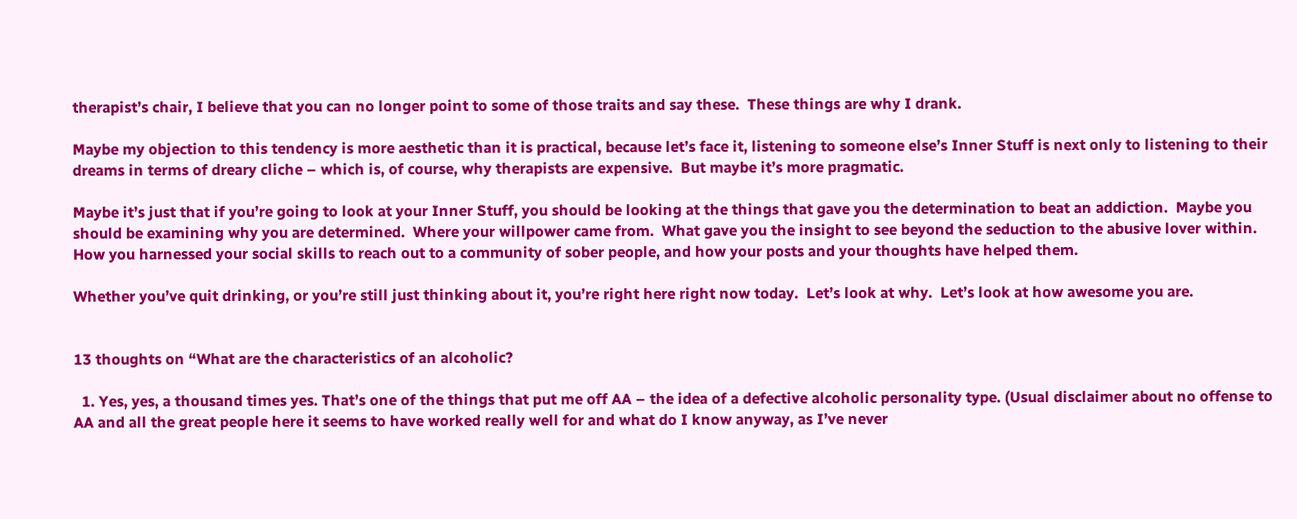therapist’s chair, I believe that you can no longer point to some of those traits and say these.  These things are why I drank.

Maybe my objection to this tendency is more aesthetic than it is practical, because let’s face it, listening to someone else’s Inner Stuff is next only to listening to their dreams in terms of dreary cliche – which is, of course, why therapists are expensive.  But maybe it’s more pragmatic.

Maybe it’s just that if you’re going to look at your Inner Stuff, you should be looking at the things that gave you the determination to beat an addiction.  Maybe you should be examining why you are determined.  Where your willpower came from.  What gave you the insight to see beyond the seduction to the abusive lover within.  How you harnessed your social skills to reach out to a community of sober people, and how your posts and your thoughts have helped them.

Whether you’ve quit drinking, or you’re still just thinking about it, you’re right here right now today.  Let’s look at why.  Let’s look at how awesome you are.


13 thoughts on “What are the characteristics of an alcoholic?

  1. Yes, yes, a thousand times yes. That’s one of the things that put me off AA – the idea of a defective alcoholic personality type. (Usual disclaimer about no offense to AA and all the great people here it seems to have worked really well for and what do I know anyway, as I’ve never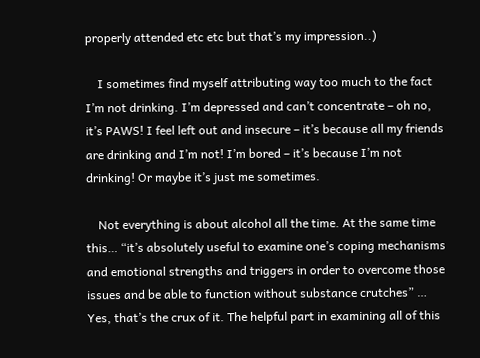properly attended etc etc but that’s my impression..)

    I sometimes find myself attributing way too much to the fact I’m not drinking. I’m depressed and can’t concentrate – oh no, it’s PAWS! I feel left out and insecure – it’s because all my friends are drinking and I’m not! I’m bored – it’s because I’m not drinking! Or maybe it’s just me sometimes.

    Not everything is about alcohol all the time. At the same time this… “it’s absolutely useful to examine one’s coping mechanisms and emotional strengths and triggers in order to overcome those issues and be able to function without substance crutches” … Yes, that’s the crux of it. The helpful part in examining all of this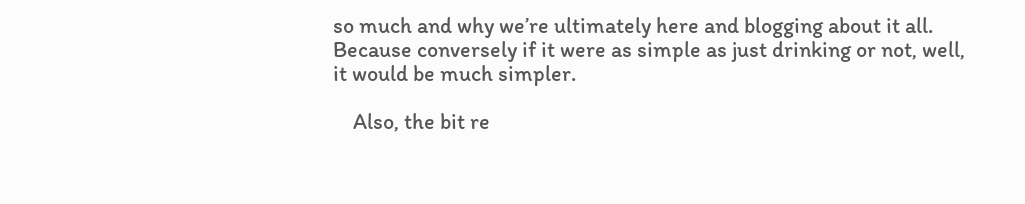so much and why we’re ultimately here and blogging about it all. Because conversely if it were as simple as just drinking or not, well, it would be much simpler.

    Also, the bit re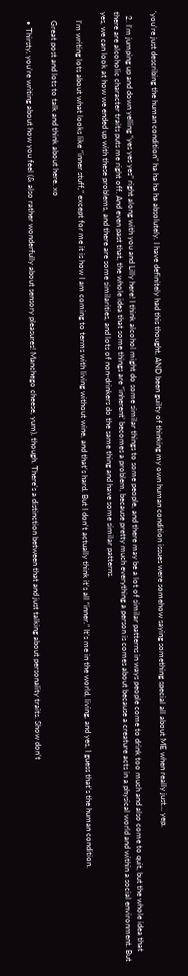‘you’re just describing the human condition” ha ha ha ha absolutely. I have definitely had this thought. AND been guilty of thinking my own human condition issues were somehow saying something special all about ME when really just… yep.

  2. I’m jumping up and down yelling “yes yes yes” right along with you and Lilly here! I think alcohol might do some similar things to some people, and there may be a lot of similar patterns in ways people come to drink too much and also come to quit, but the whole idea that there are alcoholic character traits puts me right off. And even past that, the whole idea that some things are “inherent’ becomes a problem, because pretty much everything a person is comes about because a creature acts in a physical world and within a social environment. But yes, we can look at how we ended up with these problems, and there are some similarities, and lots of non-drinkers do the same thing and have some similar patterns.

    I’m writing lots about what looks like “inner stuff,” except for me it is how I am coming to terms with living without wine, and that’s hard. But I don’t actually think it’s all “inner.” It’s me in the world, living, and yes, I guess that’s the human condition.

    Great post and lots to talk and think about here. xo

    • Thirsty, you’re writing about how you feel (& also rather wonderfully about sensory pleasures! Manchego cheese, yum), though. There’s a distinction between that and just talking about personality traits. Show don’t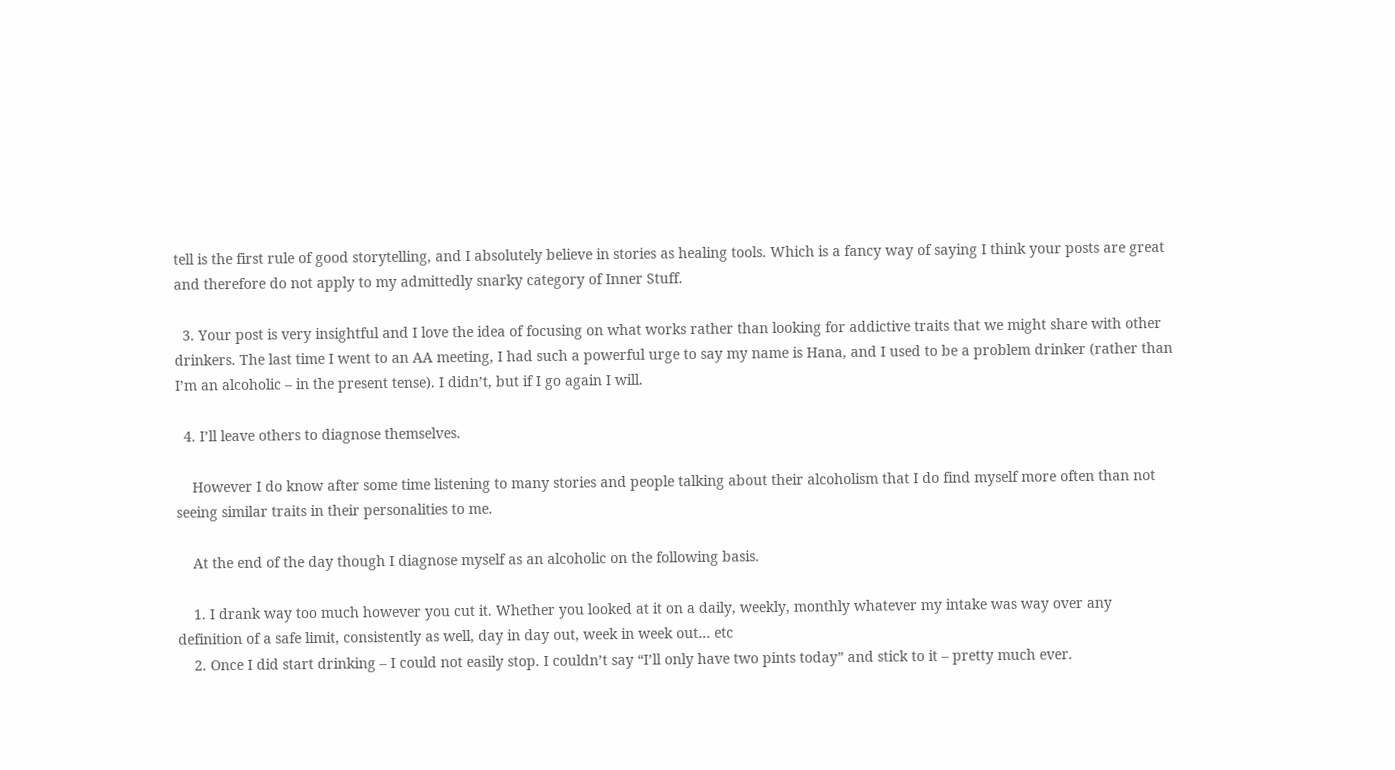tell is the first rule of good storytelling, and I absolutely believe in stories as healing tools. Which is a fancy way of saying I think your posts are great and therefore do not apply to my admittedly snarky category of Inner Stuff.

  3. Your post is very insightful and I love the idea of focusing on what works rather than looking for addictive traits that we might share with other drinkers. The last time I went to an AA meeting, I had such a powerful urge to say my name is Hana, and I used to be a problem drinker (rather than I’m an alcoholic – in the present tense). I didn’t, but if I go again I will.

  4. I’ll leave others to diagnose themselves.

    However I do know after some time listening to many stories and people talking about their alcoholism that I do find myself more often than not seeing similar traits in their personalities to me.

    At the end of the day though I diagnose myself as an alcoholic on the following basis.

    1. I drank way too much however you cut it. Whether you looked at it on a daily, weekly, monthly whatever my intake was way over any definition of a safe limit, consistently as well, day in day out, week in week out… etc
    2. Once I did start drinking – I could not easily stop. I couldn’t say “I’ll only have two pints today” and stick to it – pretty much ever.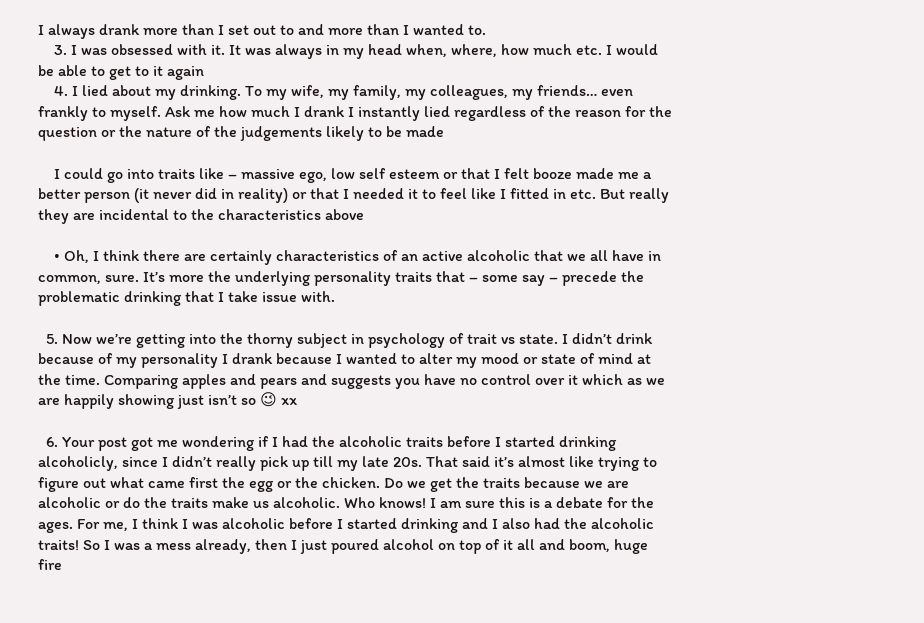I always drank more than I set out to and more than I wanted to.
    3. I was obsessed with it. It was always in my head when, where, how much etc. I would be able to get to it again
    4. I lied about my drinking. To my wife, my family, my colleagues, my friends… even frankly to myself. Ask me how much I drank I instantly lied regardless of the reason for the question or the nature of the judgements likely to be made

    I could go into traits like – massive ego, low self esteem or that I felt booze made me a better person (it never did in reality) or that I needed it to feel like I fitted in etc. But really they are incidental to the characteristics above

    • Oh, I think there are certainly characteristics of an active alcoholic that we all have in common, sure. It’s more the underlying personality traits that – some say – precede the problematic drinking that I take issue with.

  5. Now we’re getting into the thorny subject in psychology of trait vs state. I didn’t drink because of my personality I drank because I wanted to alter my mood or state of mind at the time. Comparing apples and pears and suggests you have no control over it which as we are happily showing just isn’t so 😉 xx

  6. Your post got me wondering if I had the alcoholic traits before I started drinking alcoholicly, since I didn’t really pick up till my late 20s. That said it’s almost like trying to figure out what came first the egg or the chicken. Do we get the traits because we are alcoholic or do the traits make us alcoholic. Who knows! I am sure this is a debate for the ages. For me, I think I was alcoholic before I started drinking and I also had the alcoholic traits! So I was a mess already, then I just poured alcohol on top of it all and boom, huge fire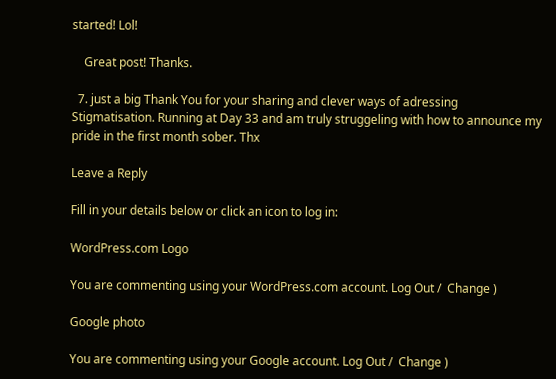started! Lol!

    Great post! Thanks.

  7. just a big Thank You for your sharing and clever ways of adressing Stigmatisation. Running at Day 33 and am truly struggeling with how to announce my pride in the first month sober. Thx

Leave a Reply

Fill in your details below or click an icon to log in:

WordPress.com Logo

You are commenting using your WordPress.com account. Log Out /  Change )

Google photo

You are commenting using your Google account. Log Out /  Change )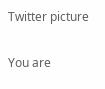Twitter picture

You are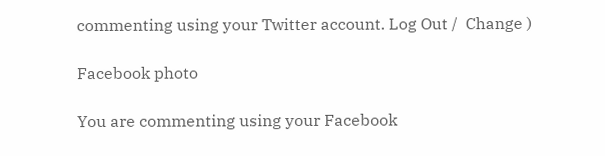commenting using your Twitter account. Log Out /  Change )

Facebook photo

You are commenting using your Facebook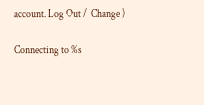account. Log Out /  Change )

Connecting to %s